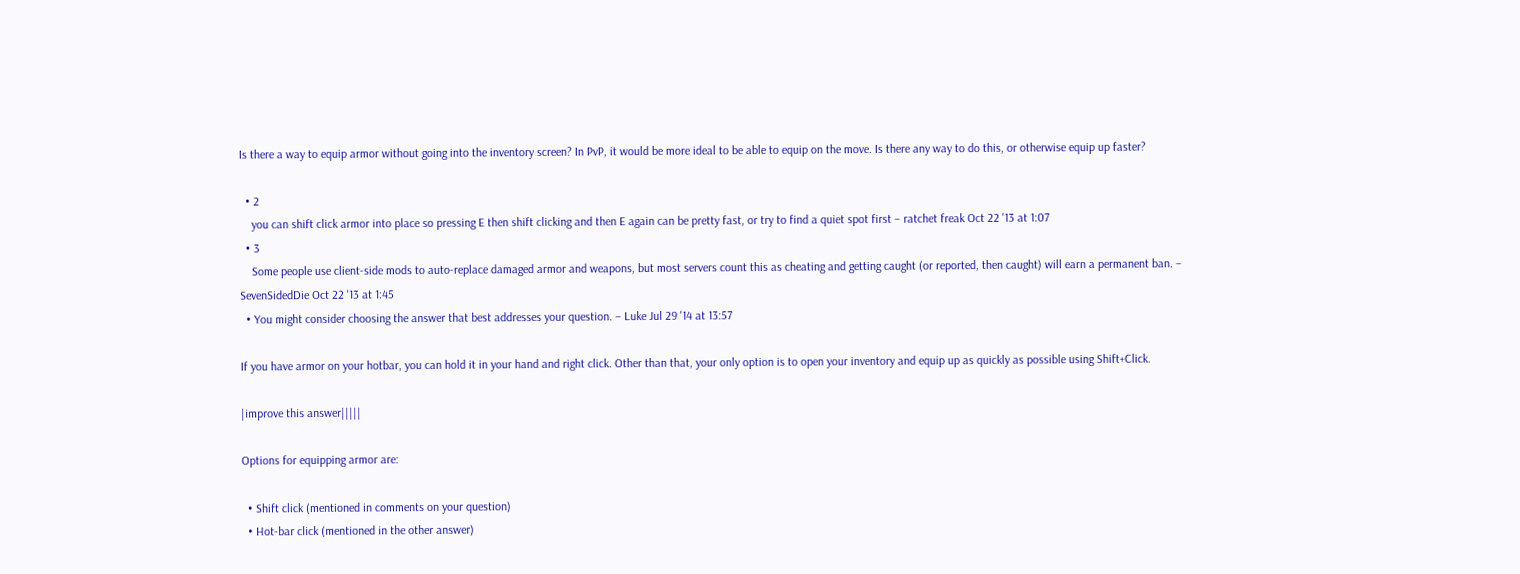Is there a way to equip armor without going into the inventory screen? In PvP, it would be more ideal to be able to equip on the move. Is there any way to do this, or otherwise equip up faster?

  • 2
    you can shift click armor into place so pressing E then shift clicking and then E again can be pretty fast, or try to find a quiet spot first – ratchet freak Oct 22 '13 at 1:07
  • 3
    Some people use client-side mods to auto-replace damaged armor and weapons, but most servers count this as cheating and getting caught (or reported, then caught) will earn a permanent ban. – SevenSidedDie Oct 22 '13 at 1:45
  • You might consider choosing the answer that best addresses your question. – Luke Jul 29 '14 at 13:57

If you have armor on your hotbar, you can hold it in your hand and right click. Other than that, your only option is to open your inventory and equip up as quickly as possible using Shift+Click.

|improve this answer|||||

Options for equipping armor are:

  • Shift click (mentioned in comments on your question)
  • Hot-bar click (mentioned in the other answer)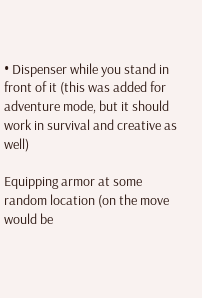• Dispenser while you stand in front of it (this was added for adventure mode, but it should work in survival and creative as well)

Equipping armor at some random location (on the move would be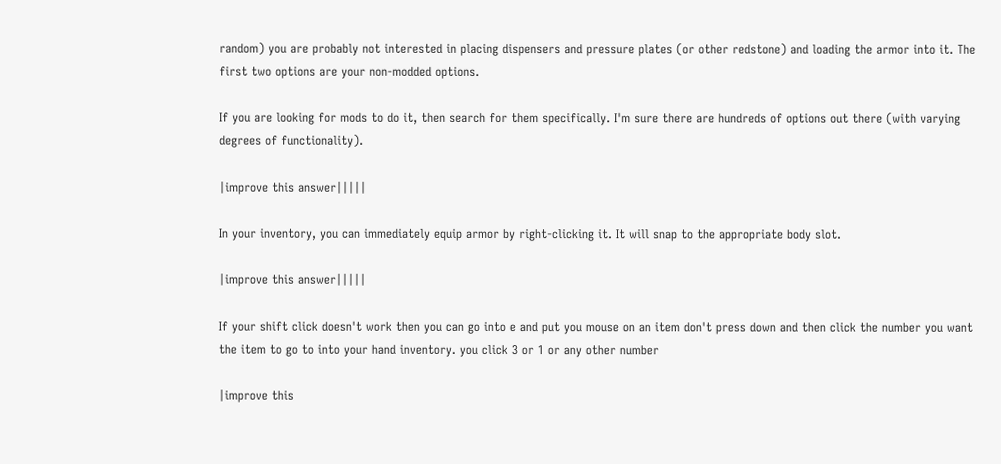random) you are probably not interested in placing dispensers and pressure plates (or other redstone) and loading the armor into it. The first two options are your non-modded options.

If you are looking for mods to do it, then search for them specifically. I'm sure there are hundreds of options out there (with varying degrees of functionality).

|improve this answer|||||

In your inventory, you can immediately equip armor by right-clicking it. It will snap to the appropriate body slot.

|improve this answer|||||

If your shift click doesn't work then you can go into e and put you mouse on an item don't press down and then click the number you want the item to go to into your hand inventory. you click 3 or 1 or any other number

|improve this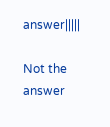answer|||||

Not the answer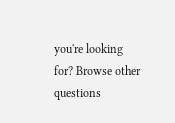you're looking for? Browse other questions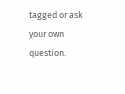tagged or ask your own question.